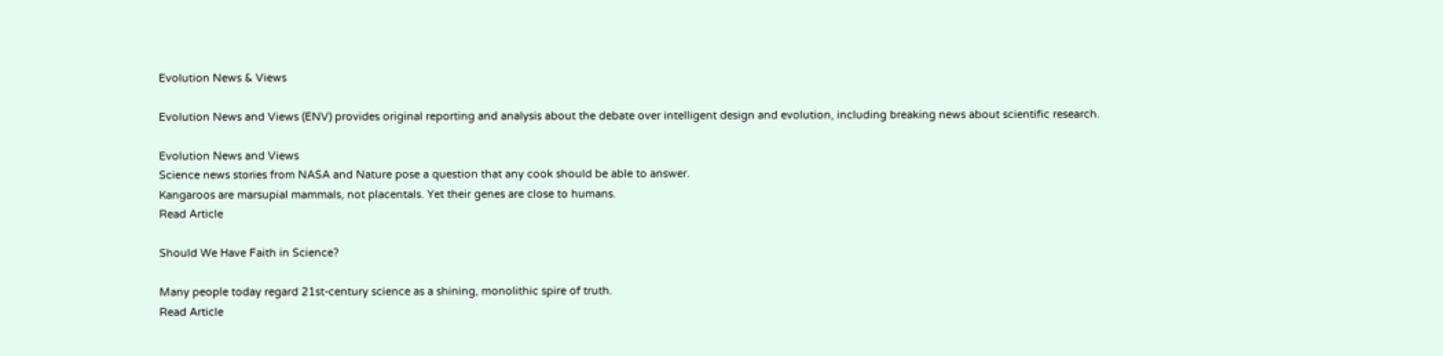Evolution News & Views

Evolution News and Views (ENV) provides original reporting and analysis about the debate over intelligent design and evolution, including breaking news about scientific research.

Evolution News and Views
Science news stories from NASA and Nature pose a question that any cook should be able to answer.
Kangaroos are marsupial mammals, not placentals. Yet their genes are close to humans.
Read Article

Should We Have Faith in Science?

Many people today regard 21st-century science as a shining, monolithic spire of truth.
Read Article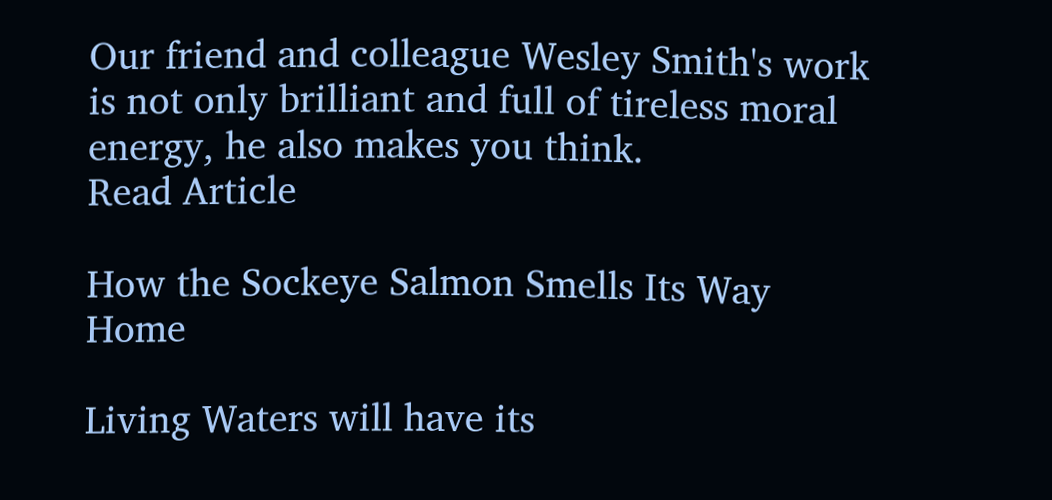Our friend and colleague Wesley Smith's work is not only brilliant and full of tireless moral energy, he also makes you think.
Read Article

How the Sockeye Salmon Smells Its Way Home

Living Waters will have its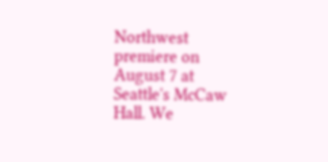Northwest premiere on August 7 at Seattle's McCaw Hall. We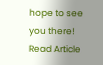hope to see you there!
Read Article